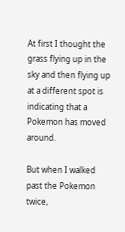At first I thought the grass flying up in the sky and then flying up at a different spot is indicating that a Pokemon has moved around.

But when I walked past the Pokemon twice,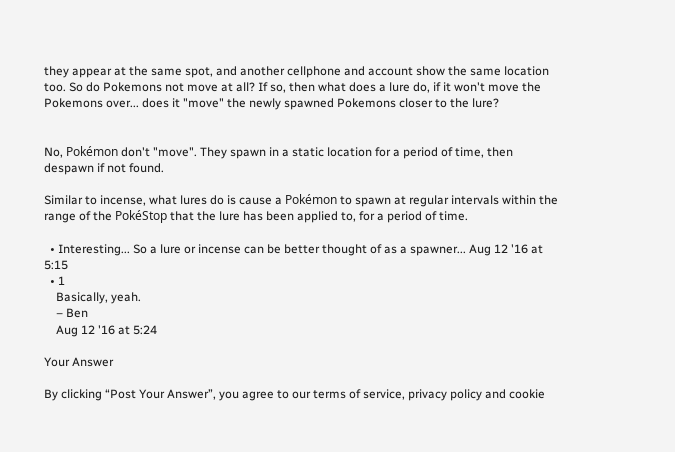they appear at the same spot, and another cellphone and account show the same location too. So do Pokemons not move at all? If so, then what does a lure do, if it won't move the Pokemons over... does it "move" the newly spawned Pokemons closer to the lure?


No, Pokémon don't "move". They spawn in a static location for a period of time, then despawn if not found.

Similar to incense, what lures do is cause a Pokémon to spawn at regular intervals within the range of the PokéStop that the lure has been applied to, for a period of time.

  • Interesting... So a lure or incense can be better thought of as a spawner... Aug 12 '16 at 5:15
  • 1
    Basically, yeah.
    – Ben
    Aug 12 '16 at 5:24

Your Answer

By clicking “Post Your Answer”, you agree to our terms of service, privacy policy and cookie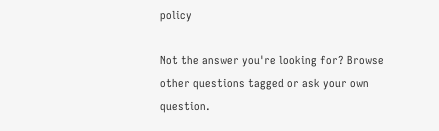policy

Not the answer you're looking for? Browse other questions tagged or ask your own question.